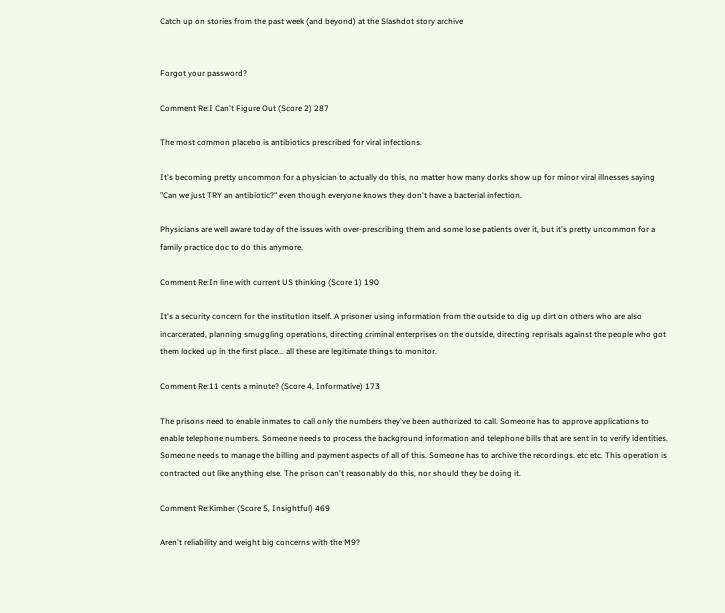Catch up on stories from the past week (and beyond) at the Slashdot story archive


Forgot your password?

Comment Re:I Can't Figure Out (Score 2) 287

The most common placebo is antibiotics prescribed for viral infections.

It's becoming pretty uncommon for a physician to actually do this, no matter how many dorks show up for minor viral illnesses saying "Can we just TRY an antibiotic?" even though everyone knows they don't have a bacterial infection.

Physicians are well aware today of the issues with over-prescribing them and some lose patients over it, but it's pretty uncommon for a family practice doc to do this anymore.

Comment Re:In line with current US thinking (Score 1) 190

It's a security concern for the institution itself. A prisoner using information from the outside to dig up dirt on others who are also incarcerated, planning smuggling operations, directing criminal enterprises on the outside, directing reprisals against the people who got them locked up in the first place... all these are legitimate things to monitor.

Comment Re:11 cents a minute? (Score 4, Informative) 173

The prisons need to enable inmates to call only the numbers they've been authorized to call. Someone has to approve applications to enable telephone numbers. Someone needs to process the background information and telephone bills that are sent in to verify identities. Someone needs to manage the billing and payment aspects of all of this. Someone has to archive the recordings. etc etc. This operation is contracted out like anything else. The prison can't reasonably do this, nor should they be doing it.

Comment Re:Kimber (Score 5, Insightful) 469

Aren't reliability and weight big concerns with the M9?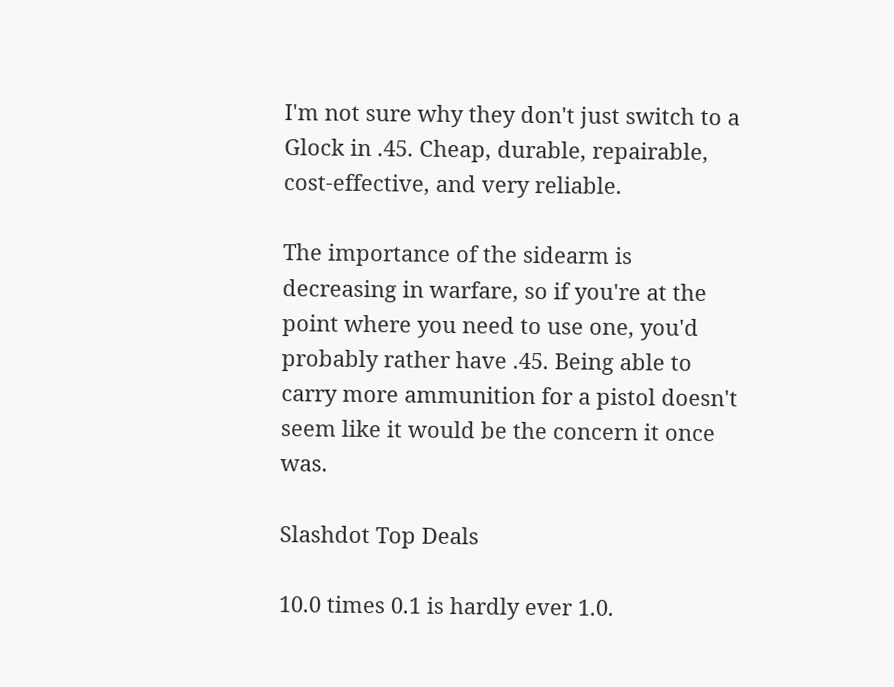I'm not sure why they don't just switch to a Glock in .45. Cheap, durable, repairable, cost-effective, and very reliable.

The importance of the sidearm is decreasing in warfare, so if you're at the point where you need to use one, you'd probably rather have .45. Being able to carry more ammunition for a pistol doesn't seem like it would be the concern it once was.

Slashdot Top Deals

10.0 times 0.1 is hardly ever 1.0.